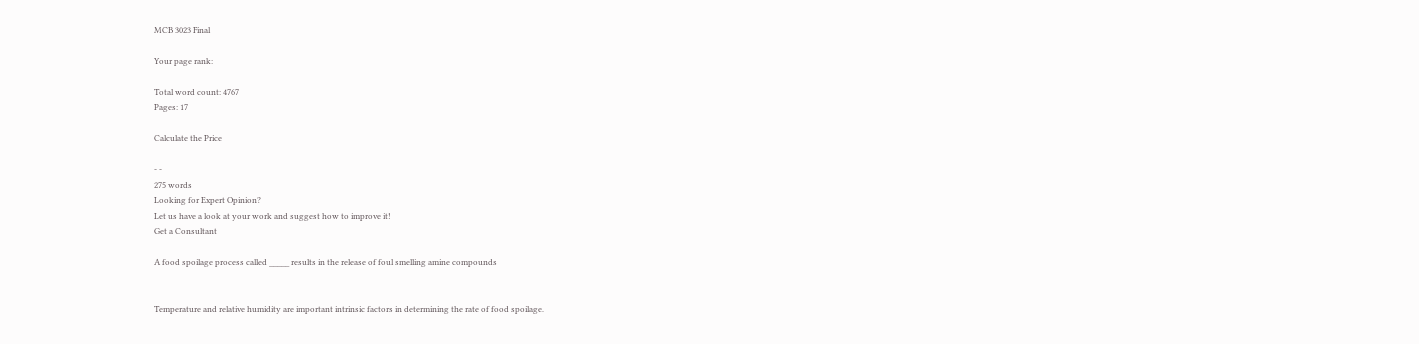MCB 3023 Final

Your page rank:

Total word count: 4767
Pages: 17

Calculate the Price

- -
275 words
Looking for Expert Opinion?
Let us have a look at your work and suggest how to improve it!
Get a Consultant

A food spoilage process called _____ results in the release of foul smelling amine compounds


Temperature and relative humidity are important intrinsic factors in determining the rate of food spoilage.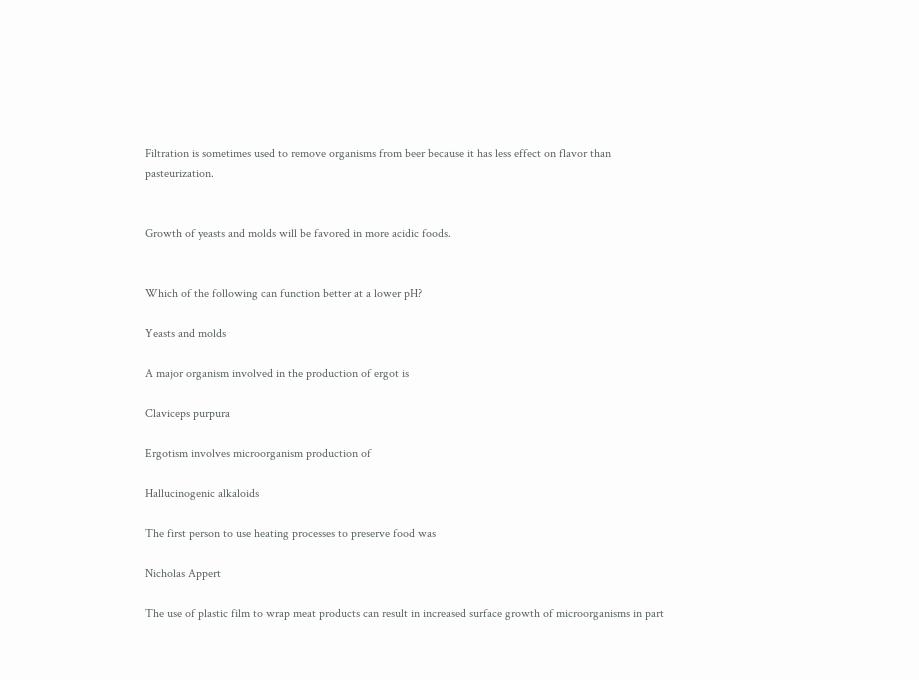Filtration is sometimes used to remove organisms from beer because it has less effect on flavor than pasteurization.


Growth of yeasts and molds will be favored in more acidic foods.


Which of the following can function better at a lower pH?

Yeasts and molds

A major organism involved in the production of ergot is

Claviceps purpura

Ergotism involves microorganism production of

Hallucinogenic alkaloids

The first person to use heating processes to preserve food was

Nicholas Appert

The use of plastic film to wrap meat products can result in increased surface growth of microorganisms in part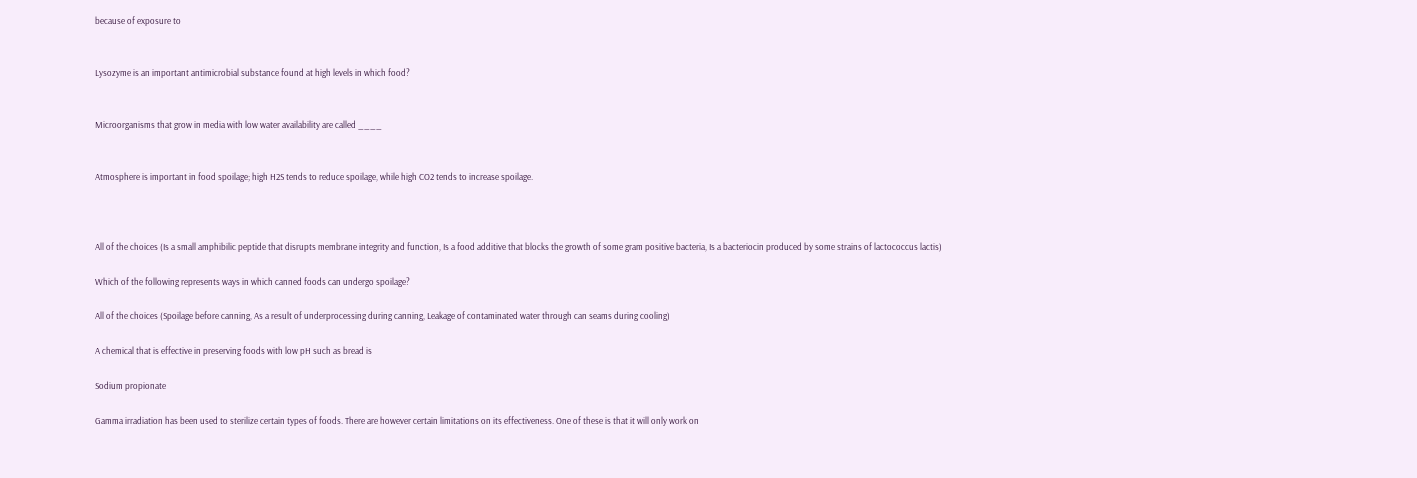because of exposure to


Lysozyme is an important antimicrobial substance found at high levels in which food?


Microorganisms that grow in media with low water availability are called ____


Atmosphere is important in food spoilage; high H2S tends to reduce spoilage, while high CO2 tends to increase spoilage.



All of the choices (Is a small amphibilic peptide that disrupts membrane integrity and function, Is a food additive that blocks the growth of some gram positive bacteria, Is a bacteriocin produced by some strains of lactococcus lactis)

Which of the following represents ways in which canned foods can undergo spoilage?

All of the choices (Spoilage before canning, As a result of underprocessing during canning, Leakage of contaminated water through can seams during cooling)

A chemical that is effective in preserving foods with low pH such as bread is

Sodium propionate

Gamma irradiation has been used to sterilize certain types of foods. There are however certain limitations on its effectiveness. One of these is that it will only work on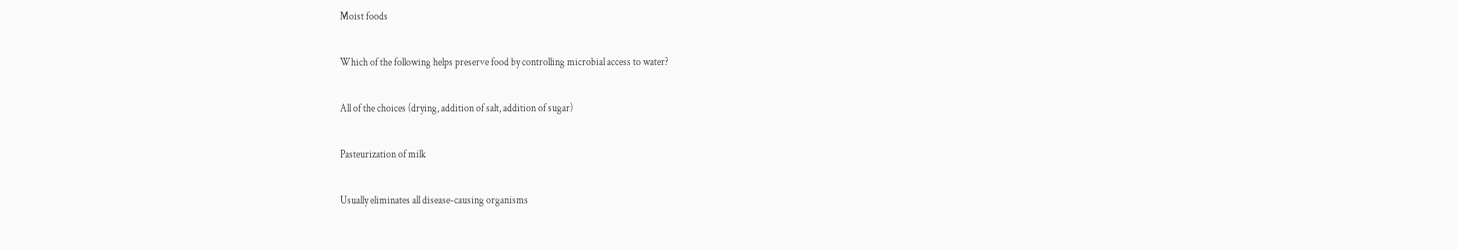Moist foods

Which of the following helps preserve food by controlling microbial access to water?

All of the choices (drying, addition of salt, addition of sugar)

Pasteurization of milk

Usually eliminates all disease-causing organisms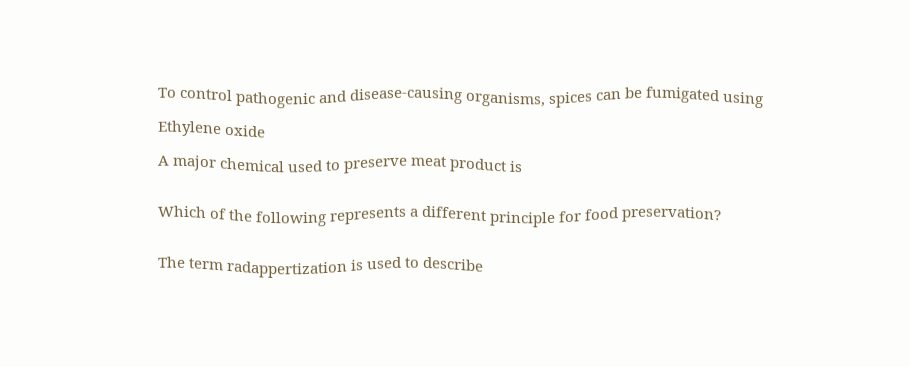To control pathogenic and disease-causing organisms, spices can be fumigated using

Ethylene oxide

A major chemical used to preserve meat product is


Which of the following represents a different principle for food preservation?


The term radappertization is used to describe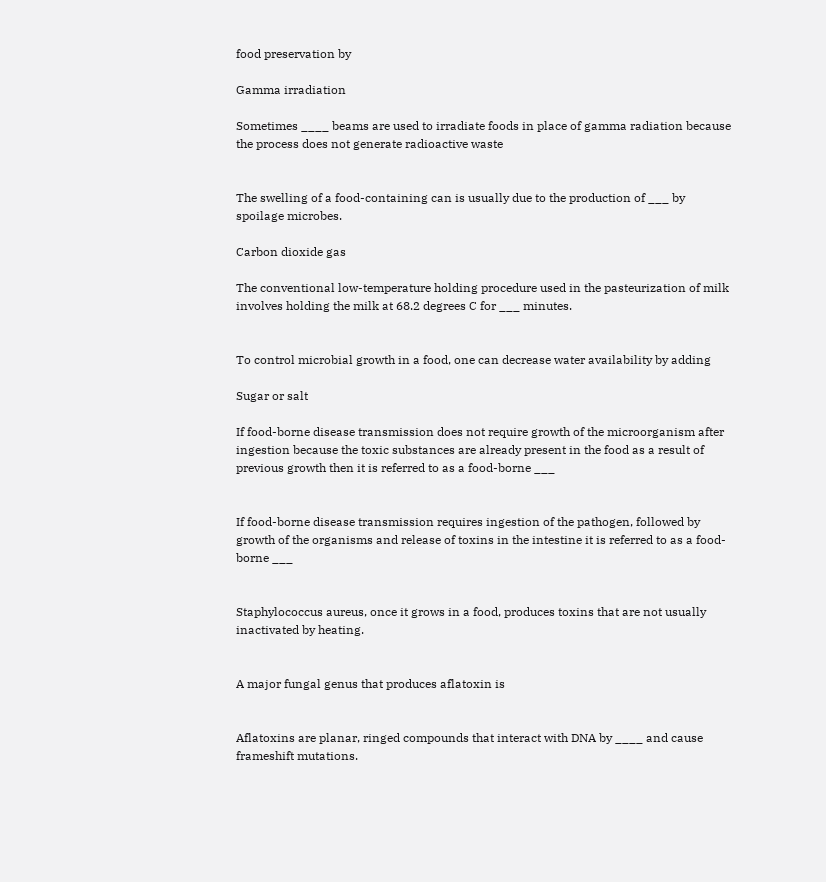food preservation by

Gamma irradiation

Sometimes ____ beams are used to irradiate foods in place of gamma radiation because the process does not generate radioactive waste


The swelling of a food-containing can is usually due to the production of ___ by spoilage microbes.

Carbon dioxide gas

The conventional low-temperature holding procedure used in the pasteurization of milk involves holding the milk at 68.2 degrees C for ___ minutes.


To control microbial growth in a food, one can decrease water availability by adding

Sugar or salt

If food-borne disease transmission does not require growth of the microorganism after ingestion because the toxic substances are already present in the food as a result of previous growth then it is referred to as a food-borne ___


If food-borne disease transmission requires ingestion of the pathogen, followed by growth of the organisms and release of toxins in the intestine it is referred to as a food-borne ___


Staphylococcus aureus, once it grows in a food, produces toxins that are not usually inactivated by heating.


A major fungal genus that produces aflatoxin is


Aflatoxins are planar, ringed compounds that interact with DNA by ____ and cause frameshift mutations.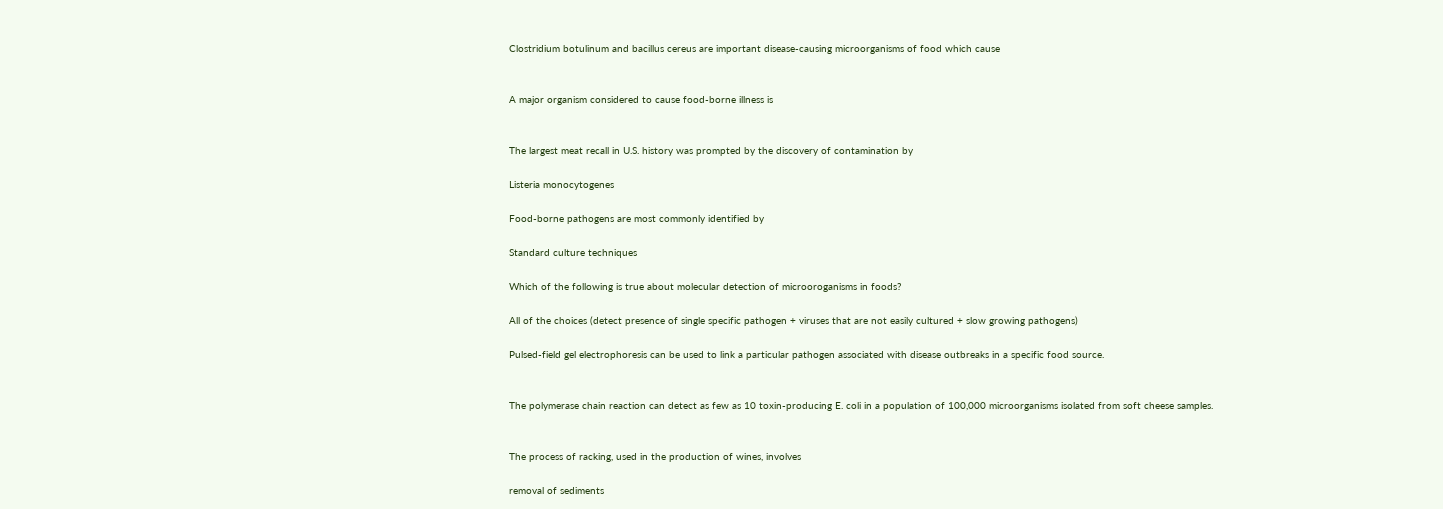Clostridium botulinum and bacillus cereus are important disease-causing microorganisms of food which cause


A major organism considered to cause food-borne illness is


The largest meat recall in U.S. history was prompted by the discovery of contamination by

Listeria monocytogenes

Food-borne pathogens are most commonly identified by

Standard culture techniques

Which of the following is true about molecular detection of microoroganisms in foods?

All of the choices (detect presence of single specific pathogen + viruses that are not easily cultured + slow growing pathogens)

Pulsed-field gel electrophoresis can be used to link a particular pathogen associated with disease outbreaks in a specific food source.


The polymerase chain reaction can detect as few as 10 toxin-producing E. coli in a population of 100,000 microorganisms isolated from soft cheese samples.


The process of racking, used in the production of wines, involves

removal of sediments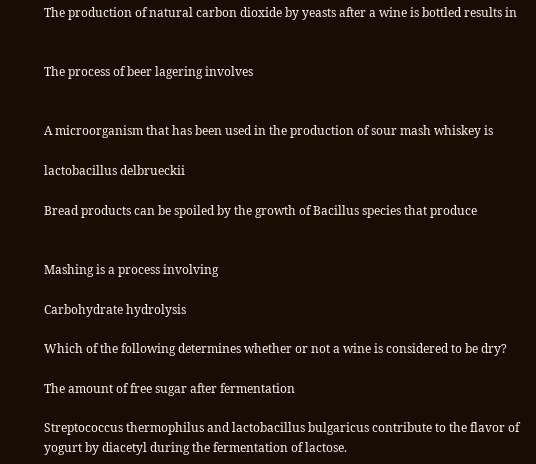The production of natural carbon dioxide by yeasts after a wine is bottled results in


The process of beer lagering involves


A microorganism that has been used in the production of sour mash whiskey is

lactobacillus delbrueckii

Bread products can be spoiled by the growth of Bacillus species that produce


Mashing is a process involving

Carbohydrate hydrolysis

Which of the following determines whether or not a wine is considered to be dry?

The amount of free sugar after fermentation

Streptococcus thermophilus and lactobacillus bulgaricus contribute to the flavor of yogurt by diacetyl during the fermentation of lactose.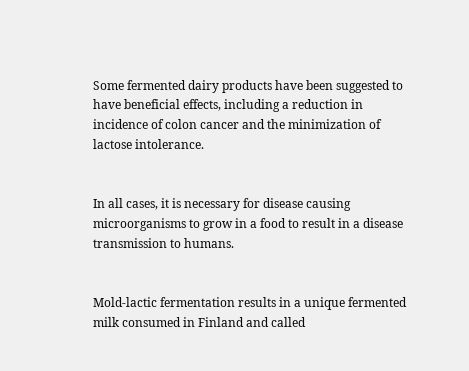Some fermented dairy products have been suggested to have beneficial effects, including a reduction in incidence of colon cancer and the minimization of lactose intolerance.


In all cases, it is necessary for disease causing microorganisms to grow in a food to result in a disease transmission to humans.


Mold-lactic fermentation results in a unique fermented milk consumed in Finland and called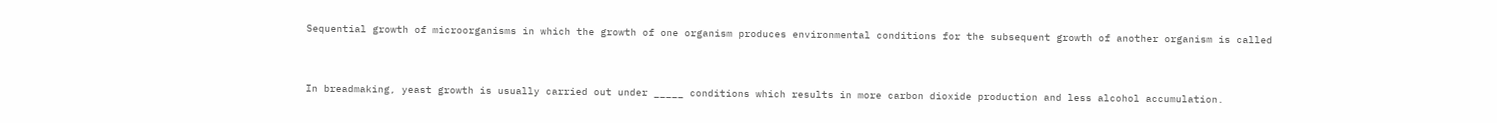Sequential growth of microorganisms in which the growth of one organism produces environmental conditions for the subsequent growth of another organism is called


In breadmaking, yeast growth is usually carried out under _____ conditions which results in more carbon dioxide production and less alcohol accumulation.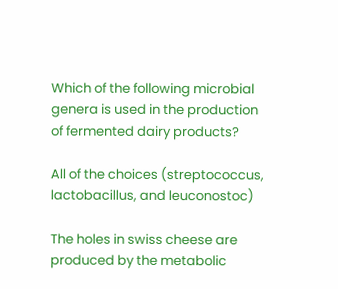Which of the following microbial genera is used in the production of fermented dairy products?

All of the choices (streptococcus, lactobacillus, and leuconostoc)

The holes in swiss cheese are produced by the metabolic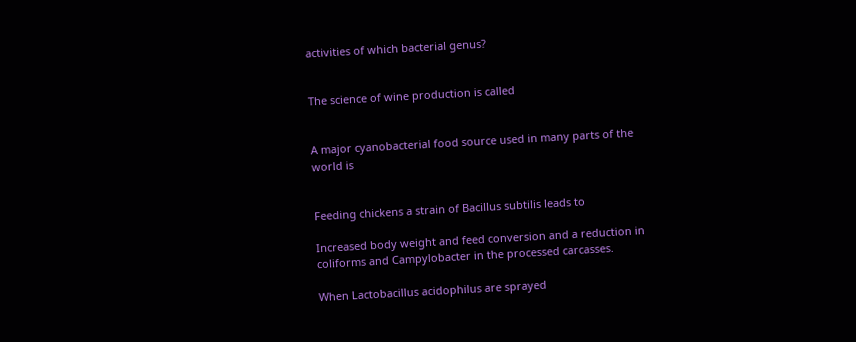activities of which bacterial genus?


The science of wine production is called


A major cyanobacterial food source used in many parts of the world is


Feeding chickens a strain of Bacillus subtilis leads to

Increased body weight and feed conversion and a reduction in coliforms and Campylobacter in the processed carcasses.

When Lactobacillus acidophilus are sprayed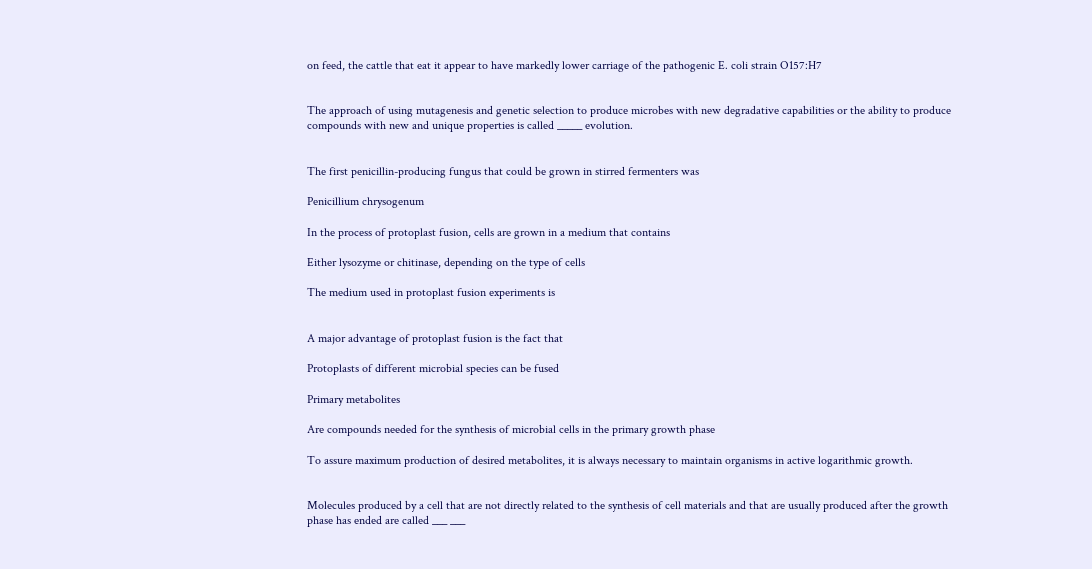on feed, the cattle that eat it appear to have markedly lower carriage of the pathogenic E. coli strain O157:H7


The approach of using mutagenesis and genetic selection to produce microbes with new degradative capabilities or the ability to produce compounds with new and unique properties is called _____ evolution.


The first penicillin-producing fungus that could be grown in stirred fermenters was

Penicillium chrysogenum

In the process of protoplast fusion, cells are grown in a medium that contains

Either lysozyme or chitinase, depending on the type of cells

The medium used in protoplast fusion experiments is


A major advantage of protoplast fusion is the fact that

Protoplasts of different microbial species can be fused

Primary metabolites

Are compounds needed for the synthesis of microbial cells in the primary growth phase

To assure maximum production of desired metabolites, it is always necessary to maintain organisms in active logarithmic growth.


Molecules produced by a cell that are not directly related to the synthesis of cell materials and that are usually produced after the growth phase has ended are called ___ ___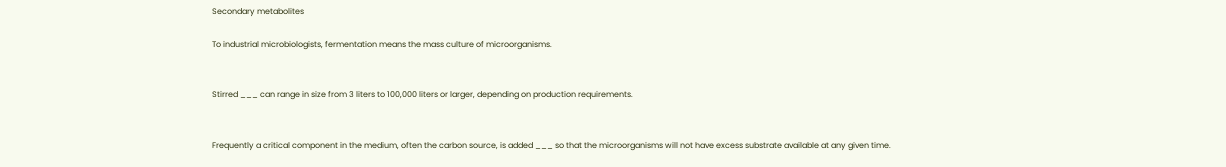Secondary metabolites

To industrial microbiologists, fermentation means the mass culture of microorganisms.


Stirred ___ can range in size from 3 liters to 100,000 liters or larger, depending on production requirements.


Frequently a critical component in the medium, often the carbon source, is added ___ so that the microorganisms will not have excess substrate available at any given time.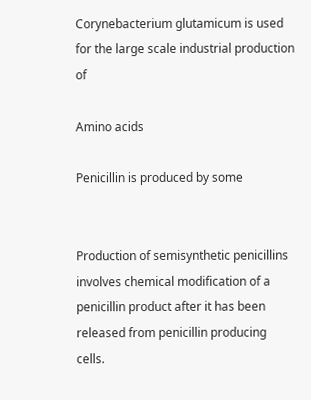Corynebacterium glutamicum is used for the large scale industrial production of

Amino acids

Penicillin is produced by some


Production of semisynthetic penicillins involves chemical modification of a penicillin product after it has been released from penicillin producing cells.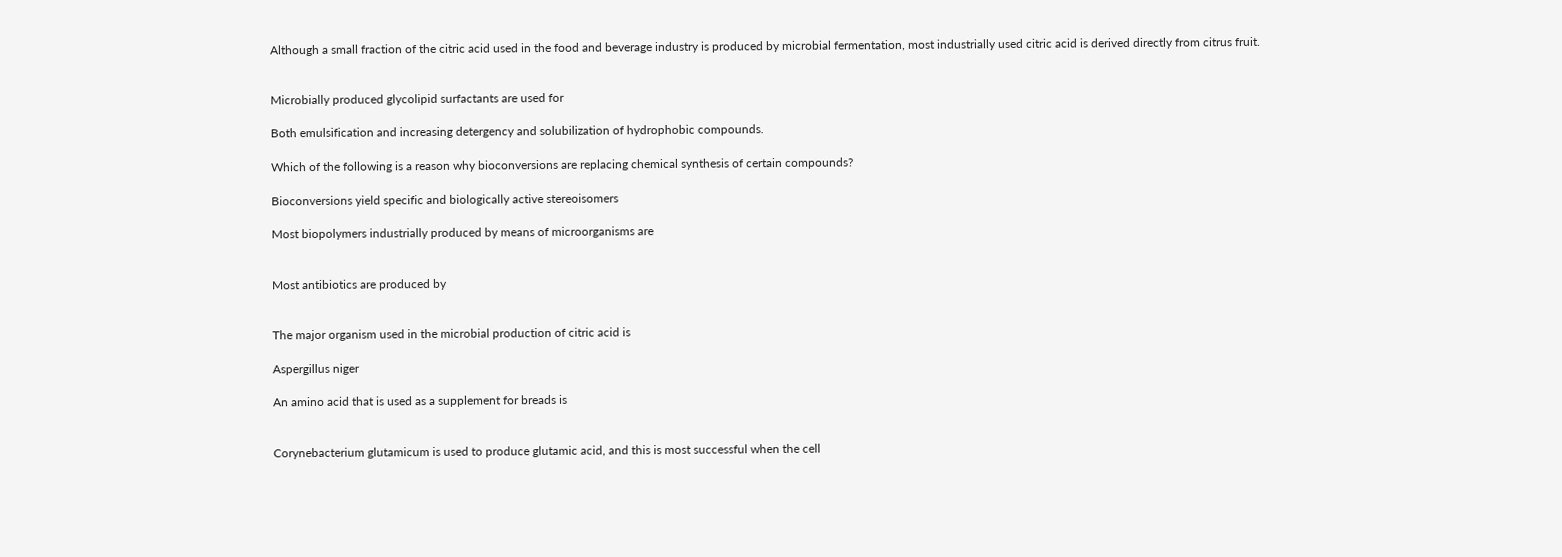Although a small fraction of the citric acid used in the food and beverage industry is produced by microbial fermentation, most industrially used citric acid is derived directly from citrus fruit.


Microbially produced glycolipid surfactants are used for

Both emulsification and increasing detergency and solubilization of hydrophobic compounds.

Which of the following is a reason why bioconversions are replacing chemical synthesis of certain compounds?

Bioconversions yield specific and biologically active stereoisomers

Most biopolymers industrially produced by means of microorganisms are


Most antibiotics are produced by


The major organism used in the microbial production of citric acid is

Aspergillus niger

An amino acid that is used as a supplement for breads is


Corynebacterium glutamicum is used to produce glutamic acid, and this is most successful when the cell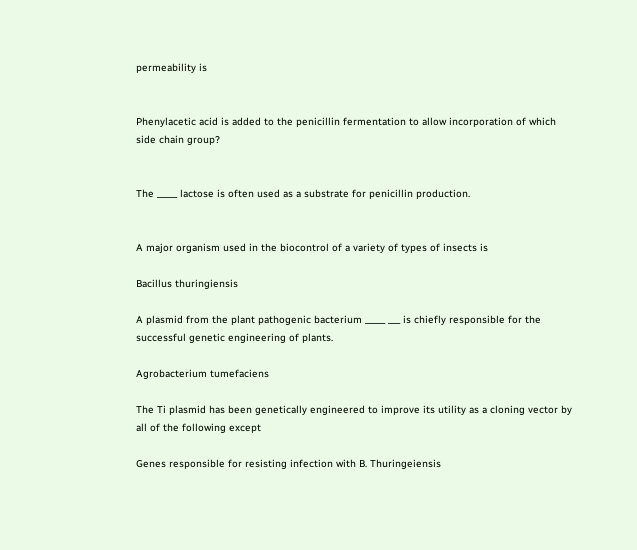permeability is


Phenylacetic acid is added to the penicillin fermentation to allow incorporation of which side chain group?


The _____ lactose is often used as a substrate for penicillin production.


A major organism used in the biocontrol of a variety of types of insects is

Bacillus thuringiensis

A plasmid from the plant pathogenic bacterium _____ ___ is chiefly responsible for the successful genetic engineering of plants.

Agrobacterium tumefaciens

The Ti plasmid has been genetically engineered to improve its utility as a cloning vector by all of the following except

Genes responsible for resisting infection with B. Thuringeiensis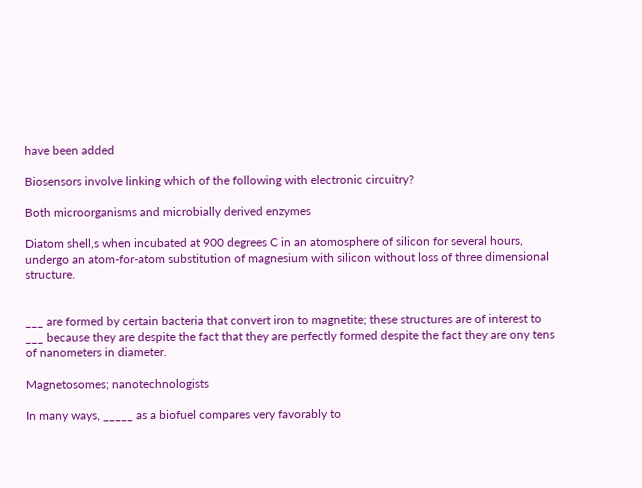have been added

Biosensors involve linking which of the following with electronic circuitry?

Both microorganisms and microbially derived enzymes

Diatom shell,s when incubated at 900 degrees C in an atomosphere of silicon for several hours, undergo an atom-for-atom substitution of magnesium with silicon without loss of three dimensional structure.


___ are formed by certain bacteria that convert iron to magnetite; these structures are of interest to ___ because they are despite the fact that they are perfectly formed despite the fact they are ony tens of nanometers in diameter.

Magnetosomes; nanotechnologists

In many ways, _____ as a biofuel compares very favorably to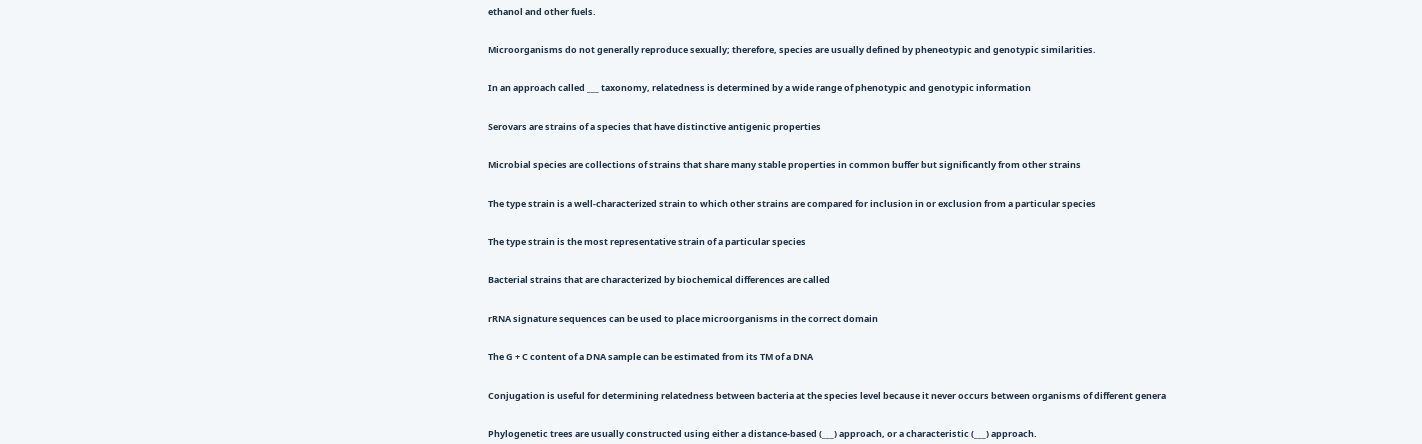ethanol and other fuels.


Microorganisms do not generally reproduce sexually; therefore, species are usually defined by pheneotypic and genotypic similarities.


In an approach called ___ taxonomy, relatedness is determined by a wide range of phenotypic and genotypic information


Serovars are strains of a species that have distinctive antigenic properties


Microbial species are collections of strains that share many stable properties in common buffer but significantly from other strains


The type strain is a well-characterized strain to which other strains are compared for inclusion in or exclusion from a particular species


The type strain is the most representative strain of a particular species


Bacterial strains that are characterized by biochemical differences are called


rRNA signature sequences can be used to place microorganisms in the correct domain


The G + C content of a DNA sample can be estimated from its TM of a DNA


Conjugation is useful for determining relatedness between bacteria at the species level because it never occurs between organisms of different genera


Phylogenetic trees are usually constructed using either a distance-based (___) approach, or a characteristic (___) approach.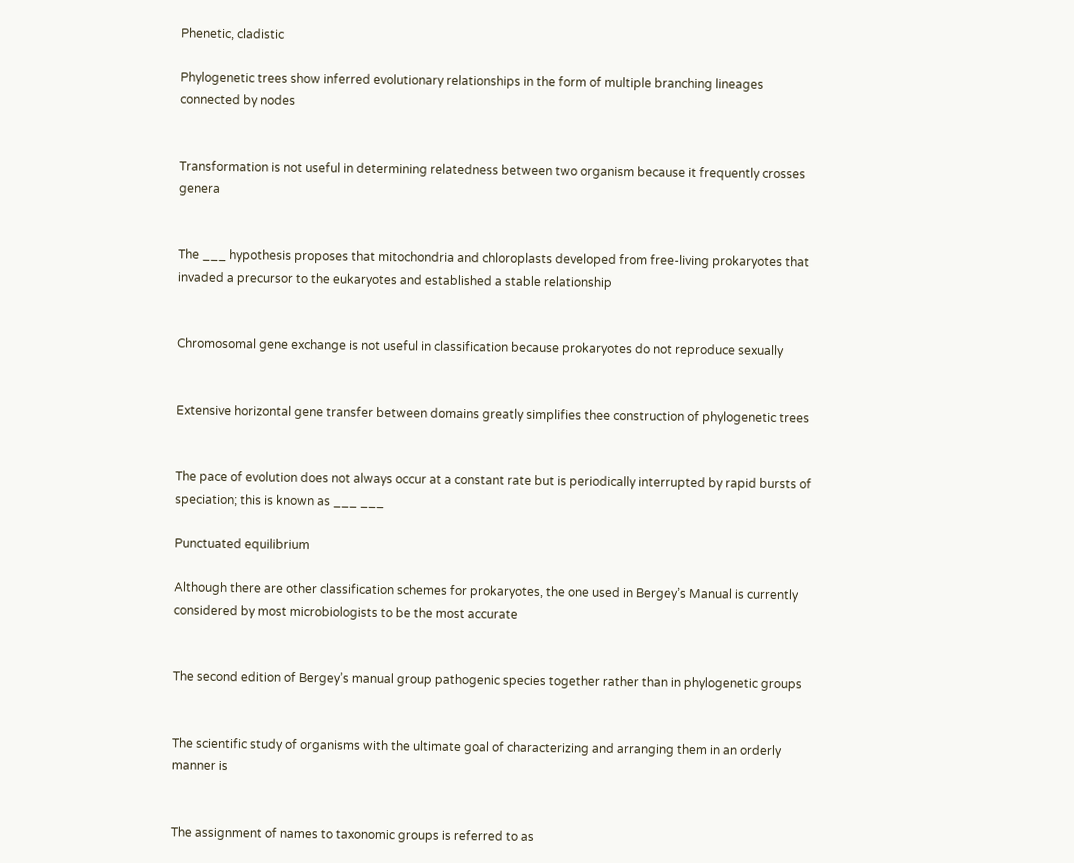Phenetic, cladistic

Phylogenetic trees show inferred evolutionary relationships in the form of multiple branching lineages connected by nodes


Transformation is not useful in determining relatedness between two organism because it frequently crosses genera


The ___ hypothesis proposes that mitochondria and chloroplasts developed from free-living prokaryotes that invaded a precursor to the eukaryotes and established a stable relationship


Chromosomal gene exchange is not useful in classification because prokaryotes do not reproduce sexually


Extensive horizontal gene transfer between domains greatly simplifies thee construction of phylogenetic trees


The pace of evolution does not always occur at a constant rate but is periodically interrupted by rapid bursts of speciation; this is known as ___ ___

Punctuated equilibrium

Although there are other classification schemes for prokaryotes, the one used in Bergey’s Manual is currently considered by most microbiologists to be the most accurate


The second edition of Bergey’s manual group pathogenic species together rather than in phylogenetic groups


The scientific study of organisms with the ultimate goal of characterizing and arranging them in an orderly manner is


The assignment of names to taxonomic groups is referred to as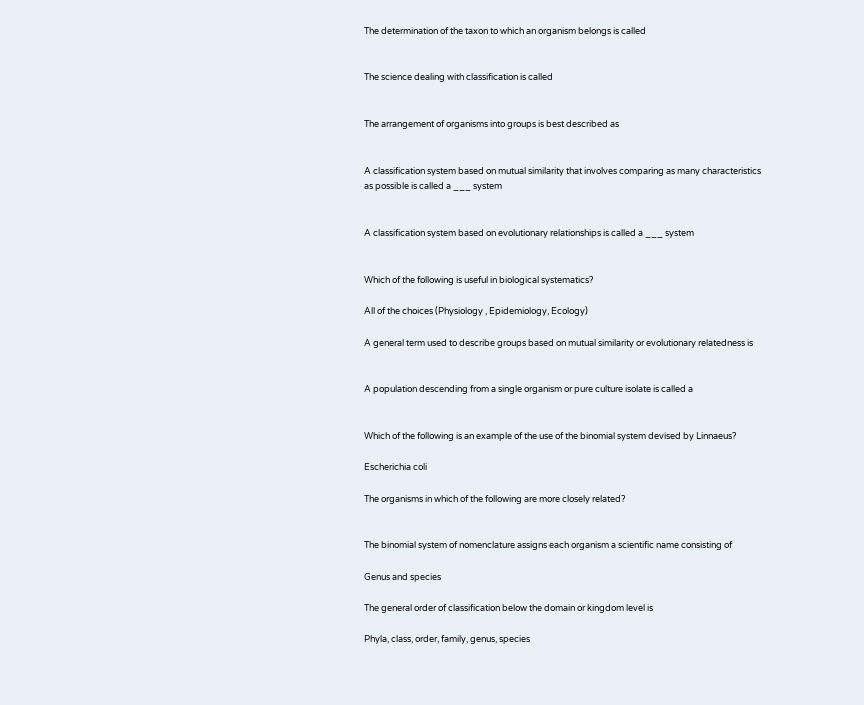The determination of the taxon to which an organism belongs is called


The science dealing with classification is called


The arrangement of organisms into groups is best described as


A classification system based on mutual similarity that involves comparing as many characteristics as possible is called a ___ system


A classification system based on evolutionary relationships is called a ___ system


Which of the following is useful in biological systematics?

All of the choices (Physiology , Epidemiology, Ecology)

A general term used to describe groups based on mutual similarity or evolutionary relatedness is


A population descending from a single organism or pure culture isolate is called a


Which of the following is an example of the use of the binomial system devised by Linnaeus?

Escherichia coli

The organisms in which of the following are more closely related?


The binomial system of nomenclature assigns each organism a scientific name consisting of

Genus and species

The general order of classification below the domain or kingdom level is

Phyla, class, order, family, genus, species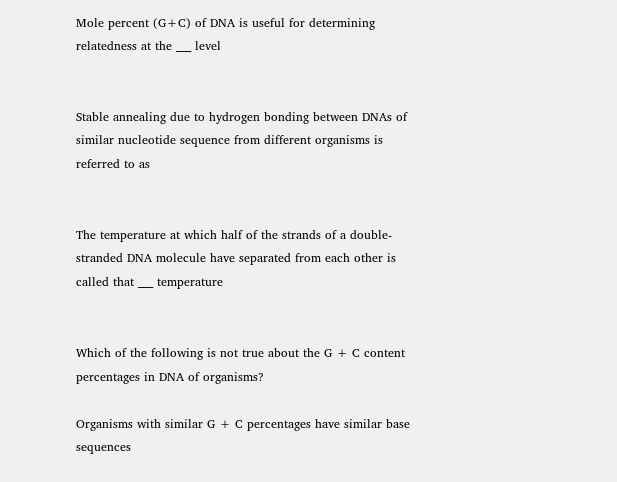Mole percent (G+C) of DNA is useful for determining relatedness at the ___ level


Stable annealing due to hydrogen bonding between DNAs of similar nucleotide sequence from different organisms is referred to as


The temperature at which half of the strands of a double-stranded DNA molecule have separated from each other is called that ___ temperature


Which of the following is not true about the G + C content percentages in DNA of organisms?

Organisms with similar G + C percentages have similar base sequences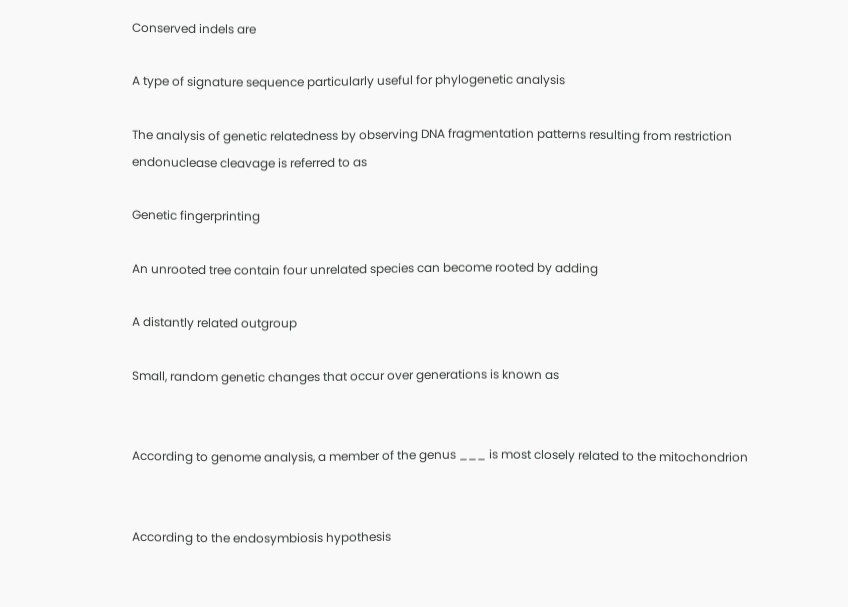Conserved indels are

A type of signature sequence particularly useful for phylogenetic analysis

The analysis of genetic relatedness by observing DNA fragmentation patterns resulting from restriction endonuclease cleavage is referred to as

Genetic fingerprinting

An unrooted tree contain four unrelated species can become rooted by adding

A distantly related outgroup

Small, random genetic changes that occur over generations is known as


According to genome analysis, a member of the genus ___ is most closely related to the mitochondrion


According to the endosymbiosis hypothesis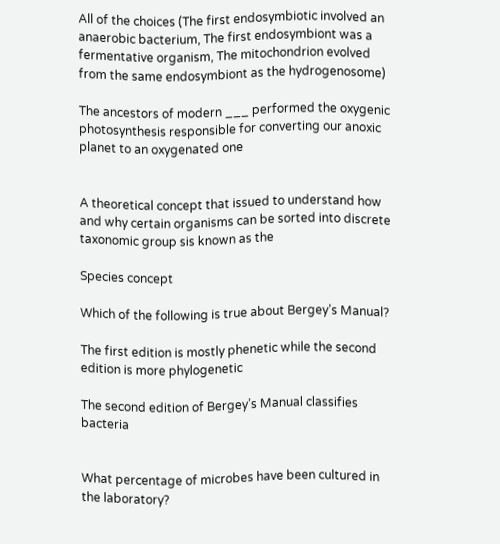All of the choices (The first endosymbiotic involved an anaerobic bacterium, The first endosymbiont was a fermentative organism, The mitochondrion evolved from the same endosymbiont as the hydrogenosome)

The ancestors of modern ___ performed the oxygenic photosynthesis responsible for converting our anoxic planet to an oxygenated one


A theoretical concept that issued to understand how and why certain organisms can be sorted into discrete taxonomic group sis known as the

Species concept

Which of the following is true about Bergey’s Manual?

The first edition is mostly phenetic while the second edition is more phylogenetic

The second edition of Bergey’s Manual classifies bacteria


What percentage of microbes have been cultured in the laboratory?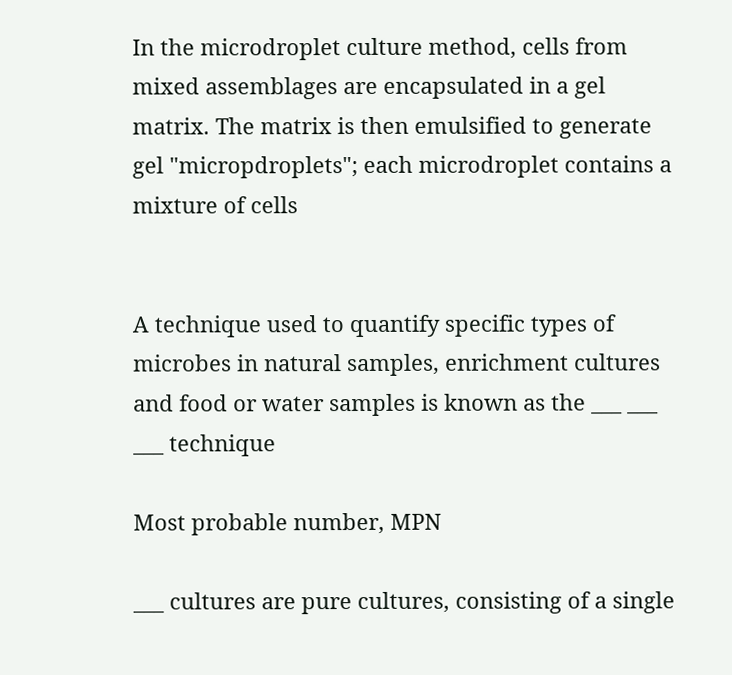In the microdroplet culture method, cells from mixed assemblages are encapsulated in a gel matrix. The matrix is then emulsified to generate gel "micropdroplets"; each microdroplet contains a mixture of cells


A technique used to quantify specific types of microbes in natural samples, enrichment cultures and food or water samples is known as the ___ ___ ___ technique

Most probable number, MPN

___ cultures are pure cultures, consisting of a single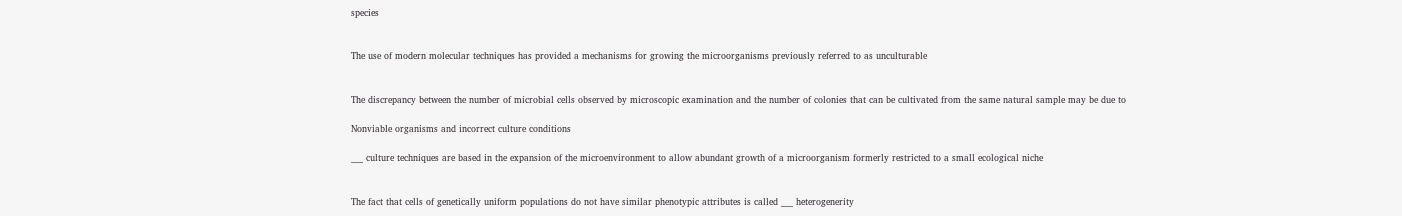species


The use of modern molecular techniques has provided a mechanisms for growing the microorganisms previously referred to as unculturable


The discrepancy between the number of microbial cells observed by microscopic examination and the number of colonies that can be cultivated from the same natural sample may be due to

Nonviable organisms and incorrect culture conditions

___ culture techniques are based in the expansion of the microenvironment to allow abundant growth of a microorganism formerly restricted to a small ecological niche


The fact that cells of genetically uniform populations do not have similar phenotypic attributes is called ___ heterogenerity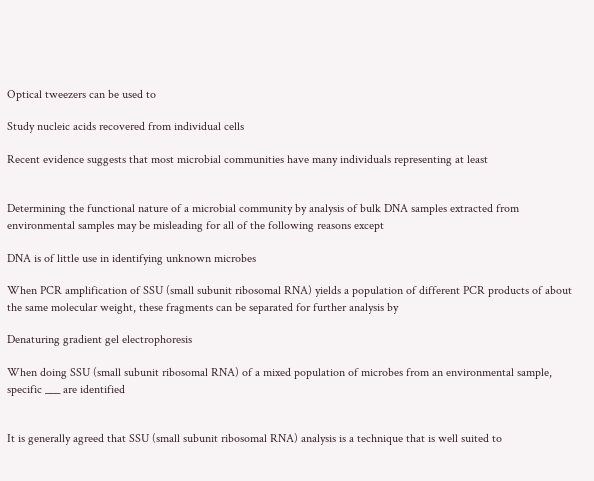Optical tweezers can be used to

Study nucleic acids recovered from individual cells

Recent evidence suggests that most microbial communities have many individuals representing at least


Determining the functional nature of a microbial community by analysis of bulk DNA samples extracted from environmental samples may be misleading for all of the following reasons except

DNA is of little use in identifying unknown microbes

When PCR amplification of SSU (small subunit ribosomal RNA) yields a population of different PCR products of about the same molecular weight, these fragments can be separated for further analysis by

Denaturing gradient gel electrophoresis

When doing SSU (small subunit ribosomal RNA) of a mixed population of microbes from an environmental sample, specific ___ are identified


It is generally agreed that SSU (small subunit ribosomal RNA) analysis is a technique that is well suited to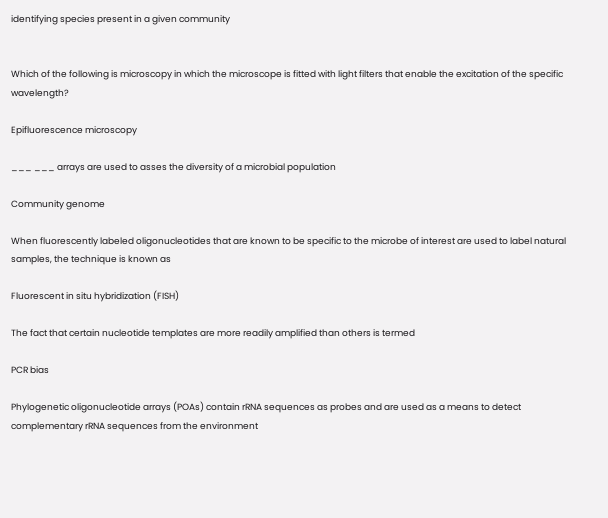identifying species present in a given community


Which of the following is microscopy in which the microscope is fitted with light filters that enable the excitation of the specific wavelength?

Epifluorescence microscopy

___ ___ arrays are used to asses the diversity of a microbial population

Community genome

When fluorescently labeled oligonucleotides that are known to be specific to the microbe of interest are used to label natural samples, the technique is known as

Fluorescent in situ hybridization (FISH)

The fact that certain nucleotide templates are more readily amplified than others is termed

PCR bias

Phylogenetic oligonucleotide arrays (POAs) contain rRNA sequences as probes and are used as a means to detect complementary rRNA sequences from the environment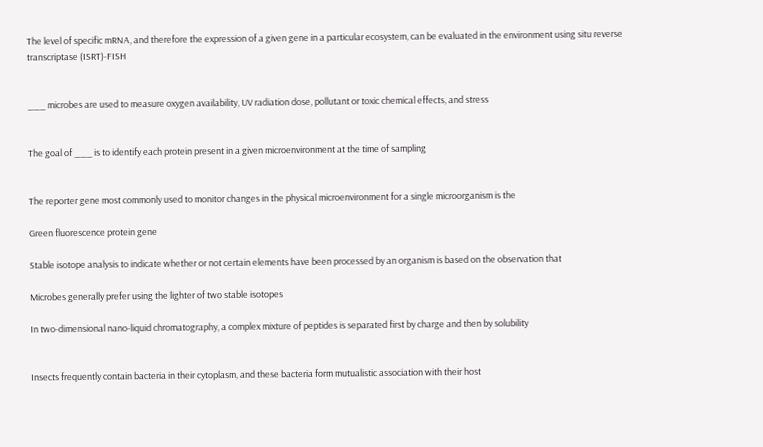The level of specific mRNA, and therefore the expression of a given gene in a particular ecosystem, can be evaluated in the environment using situ reverse transcriptase (ISRT)-FISH


___ microbes are used to measure oxygen availability, UV radiation dose, pollutant or toxic chemical effects, and stress


The goal of ___ is to identify each protein present in a given microenvironment at the time of sampling


The reporter gene most commonly used to monitor changes in the physical microenvironment for a single microorganism is the

Green fluorescence protein gene

Stable isotope analysis to indicate whether or not certain elements have been processed by an organism is based on the observation that

Microbes generally prefer using the lighter of two stable isotopes

In two-dimensional nano-liquid chromatography, a complex mixture of peptides is separated first by charge and then by solubility


Insects frequently contain bacteria in their cytoplasm, and these bacteria form mutualistic association with their host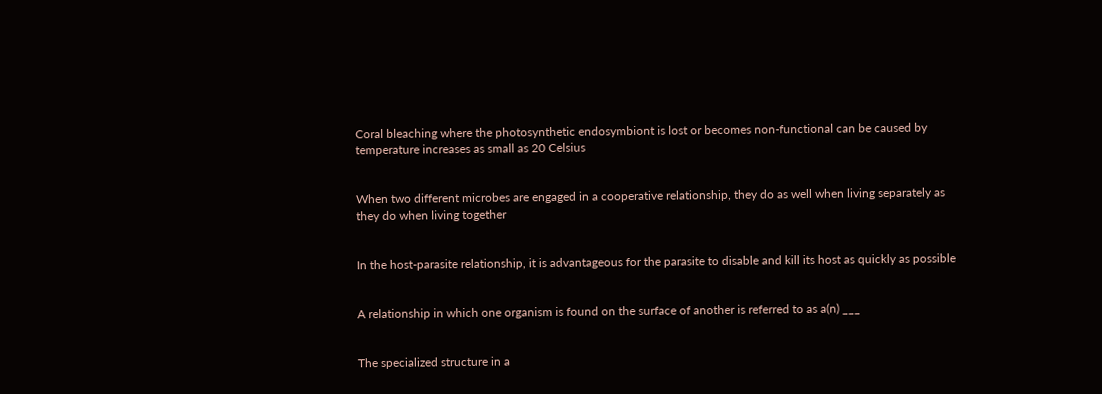Coral bleaching where the photosynthetic endosymbiont is lost or becomes non-functional can be caused by temperature increases as small as 20 Celsius


When two different microbes are engaged in a cooperative relationship, they do as well when living separately as they do when living together


In the host-parasite relationship, it is advantageous for the parasite to disable and kill its host as quickly as possible


A relationship in which one organism is found on the surface of another is referred to as a(n) ___


The specialized structure in a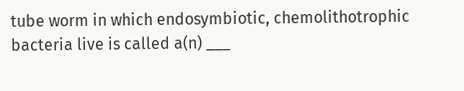tube worm in which endosymbiotic, chemolithotrophic bacteria live is called a(n) ___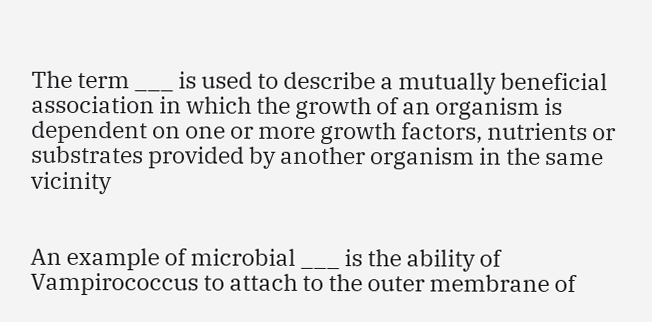The term ___ is used to describe a mutually beneficial association in which the growth of an organism is dependent on one or more growth factors, nutrients or substrates provided by another organism in the same vicinity


An example of microbial ___ is the ability of Vampirococcus to attach to the outer membrane of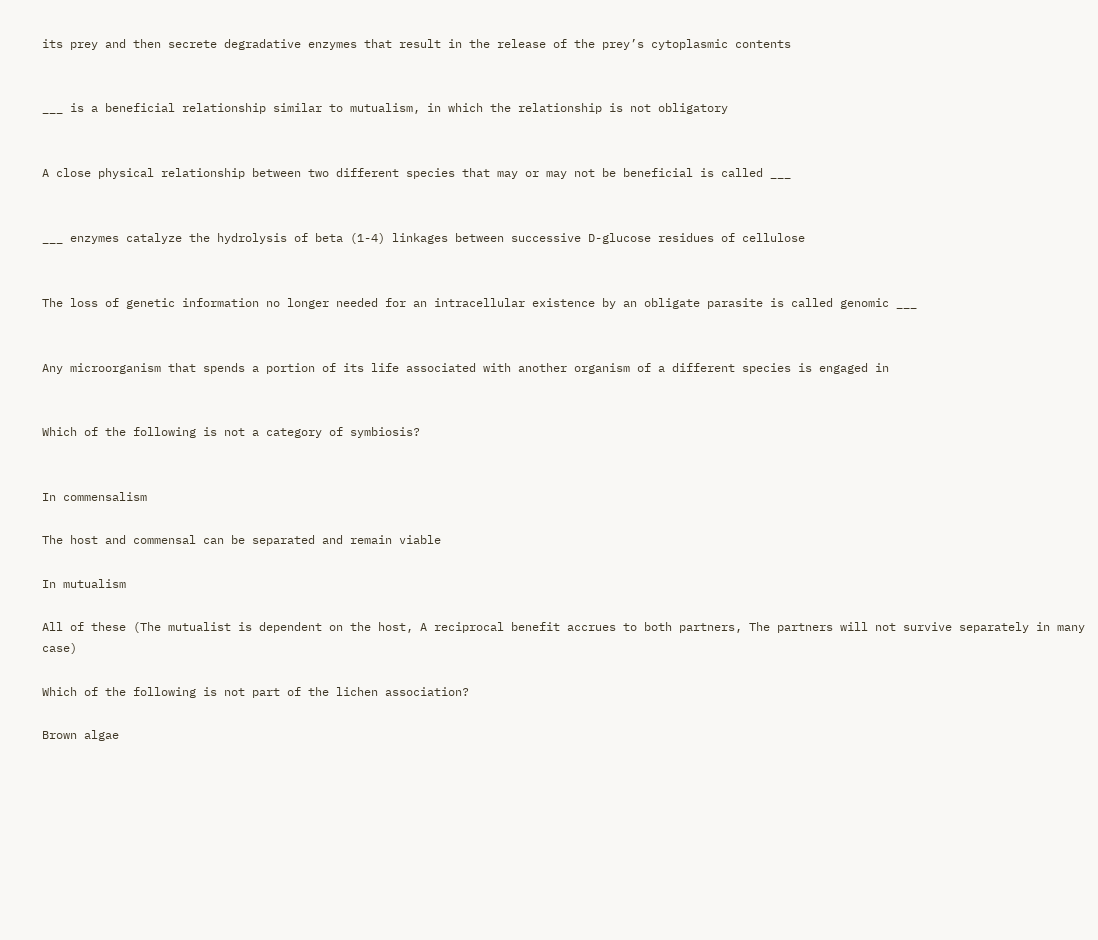its prey and then secrete degradative enzymes that result in the release of the prey’s cytoplasmic contents


___ is a beneficial relationship similar to mutualism, in which the relationship is not obligatory


A close physical relationship between two different species that may or may not be beneficial is called ___


___ enzymes catalyze the hydrolysis of beta (1-4) linkages between successive D-glucose residues of cellulose


The loss of genetic information no longer needed for an intracellular existence by an obligate parasite is called genomic ___


Any microorganism that spends a portion of its life associated with another organism of a different species is engaged in


Which of the following is not a category of symbiosis?


In commensalism

The host and commensal can be separated and remain viable

In mutualism

All of these (The mutualist is dependent on the host, A reciprocal benefit accrues to both partners, The partners will not survive separately in many case)

Which of the following is not part of the lichen association?

Brown algae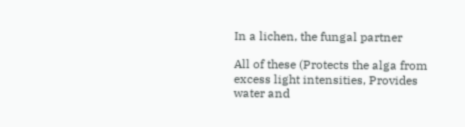In a lichen, the fungal partner

All of these (Protects the alga from excess light intensities, Provides water and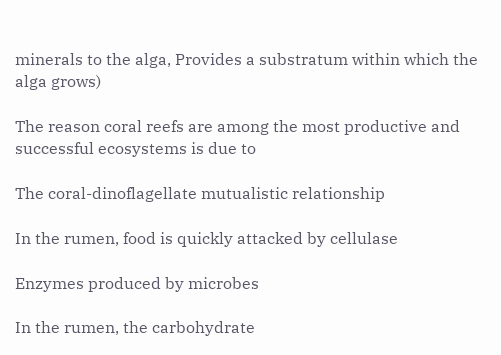minerals to the alga, Provides a substratum within which the alga grows)

The reason coral reefs are among the most productive and successful ecosystems is due to

The coral-dinoflagellate mutualistic relationship

In the rumen, food is quickly attacked by cellulase

Enzymes produced by microbes

In the rumen, the carbohydrate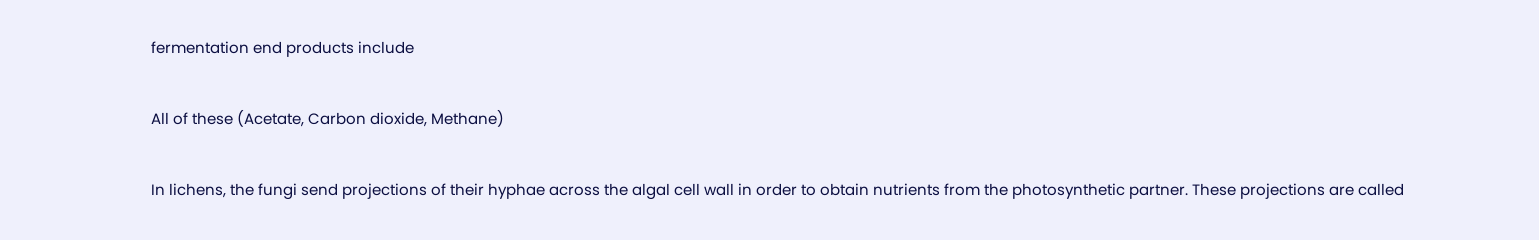fermentation end products include

All of these (Acetate, Carbon dioxide, Methane)

In lichens, the fungi send projections of their hyphae across the algal cell wall in order to obtain nutrients from the photosynthetic partner. These projections are called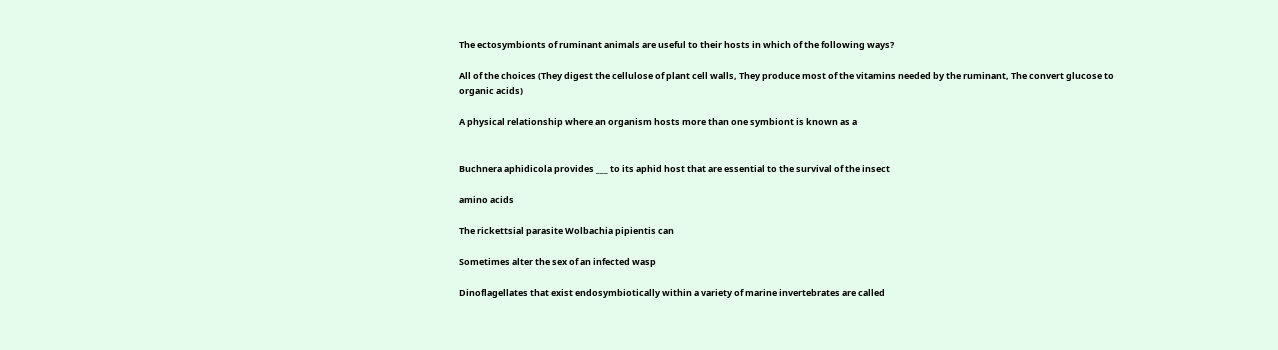The ectosymbionts of ruminant animals are useful to their hosts in which of the following ways?

All of the choices (They digest the cellulose of plant cell walls, They produce most of the vitamins needed by the ruminant, The convert glucose to organic acids)

A physical relationship where an organism hosts more than one symbiont is known as a


Buchnera aphidicola provides ___ to its aphid host that are essential to the survival of the insect

amino acids

The rickettsial parasite Wolbachia pipientis can

Sometimes alter the sex of an infected wasp

Dinoflagellates that exist endosymbiotically within a variety of marine invertebrates are called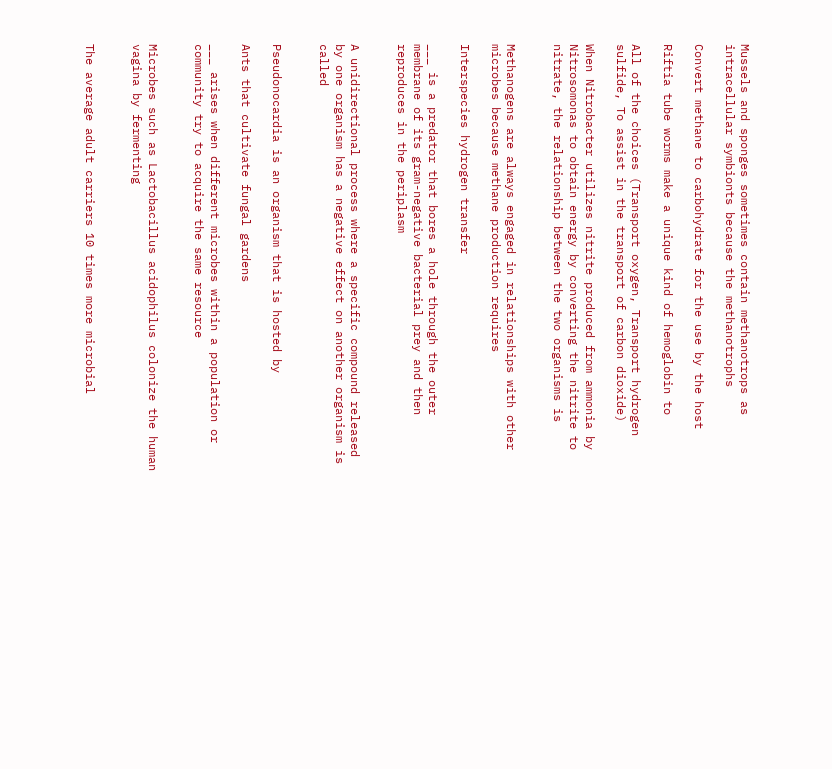Mussels and sponges sometimes contain methanotrops as intracellular symbionts because the methanotrophs

Convert methane to carbohydrate for the use by the host

Riftia tube worms make a unique kind of hemoglobin to

All of the choices (Transport oxygen, Transport hydrogen sulfide, To assist in the transport of carbon dioxide)

When Nitrobacter utilizes nitrite produced from ammonia by Nitrosomonas to obtain energy by converting the nitrite to nitrate, the relationship between the two organisms is


Methanogens are always engaged in relationships with other microbes because methane production requires

Interspecies hydrogen transfer

___ is a predator that bores a hole through the outer membrane of its gram-negative bacterial prey and then reproduces in the periplasm


A unidirectional process where a specific compound released by one organism has a negative effect on another organism is called


Pseudonocardia is an organism that is hosted by

Ants that cultivate fungal gardens

___ arises when different microbes within a population or community try to acquire the same resource


Microbes such as Lactobacillus acidophilus colonize the human vagina by fermenting


The average adult carriers 10 times more microbial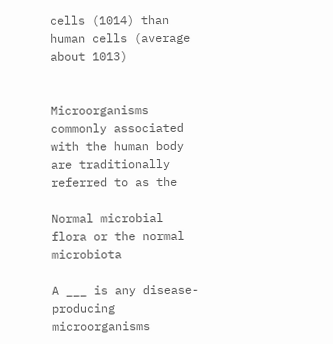cells (1014) than human cells (average about 1013)


Microorganisms commonly associated with the human body are traditionally referred to as the

Normal microbial flora or the normal microbiota

A ___ is any disease-producing microorganisms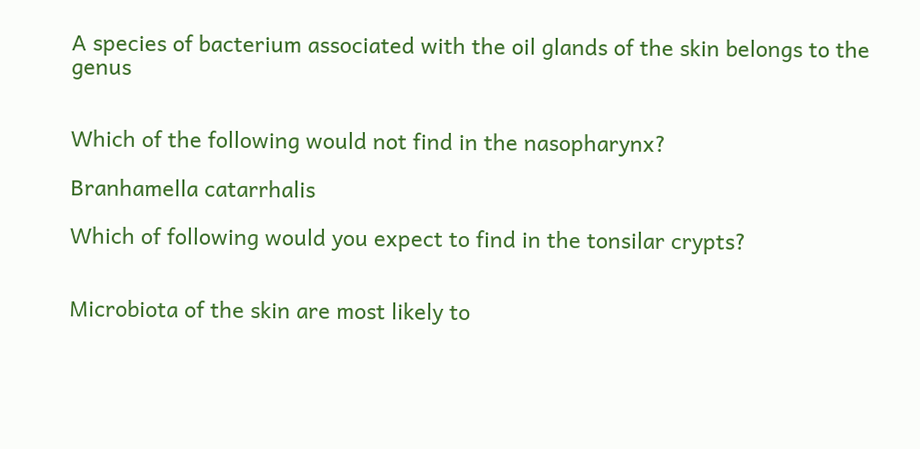A species of bacterium associated with the oil glands of the skin belongs to the genus


Which of the following would not find in the nasopharynx?

Branhamella catarrhalis

Which of following would you expect to find in the tonsilar crypts?


Microbiota of the skin are most likely to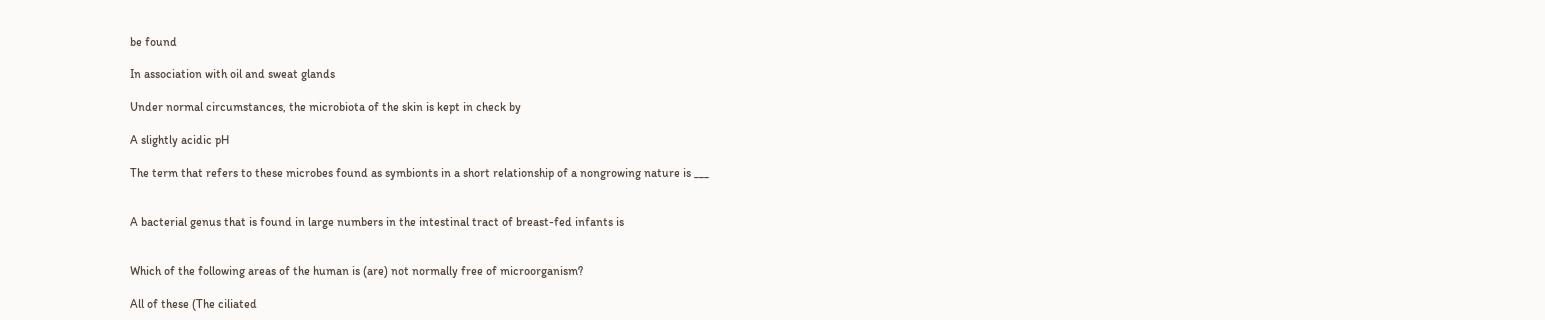be found

In association with oil and sweat glands

Under normal circumstances, the microbiota of the skin is kept in check by

A slightly acidic pH

The term that refers to these microbes found as symbionts in a short relationship of a nongrowing nature is ___


A bacterial genus that is found in large numbers in the intestinal tract of breast-fed infants is


Which of the following areas of the human is (are) not normally free of microorganism?

All of these (The ciliated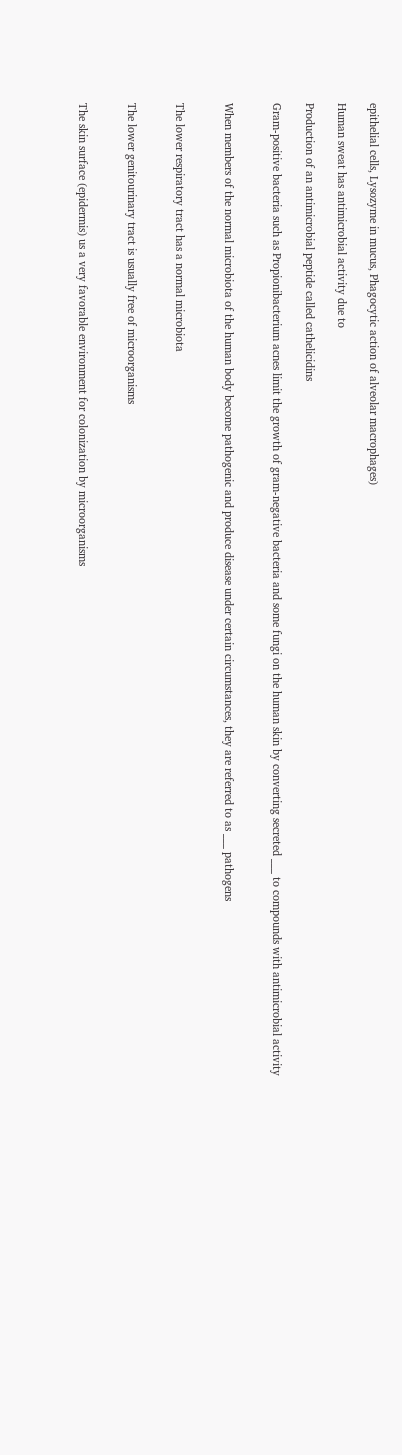epithelial cells, Lysozyme in mucus, Phagocytic action of alveolar macrophages)

Human sweat has antimicrobial activity due to

Production of an antimicrobial peptide called cathelicidins

Gram-positive bacteria such as Propionibacterium acnes limit the growth of gram-negative bacteria and some fungi on the human skin by converting secreted ___ to compounds with antimicrobial activity


When members of the normal microbiota of the human body become pathogenic and produce disease under certain circumstances, they are referred to as ___ pathogens


The lower respiratory tract has a normal microbiota


The lower genitourinary tract is usually free of microorganisms


The skin surface (epidermis) us a very favorable environment for colonization by microorganisms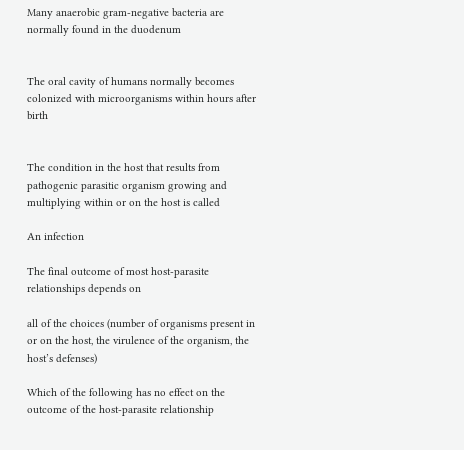Many anaerobic gram-negative bacteria are normally found in the duodenum


The oral cavity of humans normally becomes colonized with microorganisms within hours after birth


The condition in the host that results from pathogenic parasitic organism growing and multiplying within or on the host is called

An infection

The final outcome of most host-parasite relationships depends on

all of the choices (number of organisms present in or on the host, the virulence of the organism, the host’s defenses)

Which of the following has no effect on the outcome of the host-parasite relationship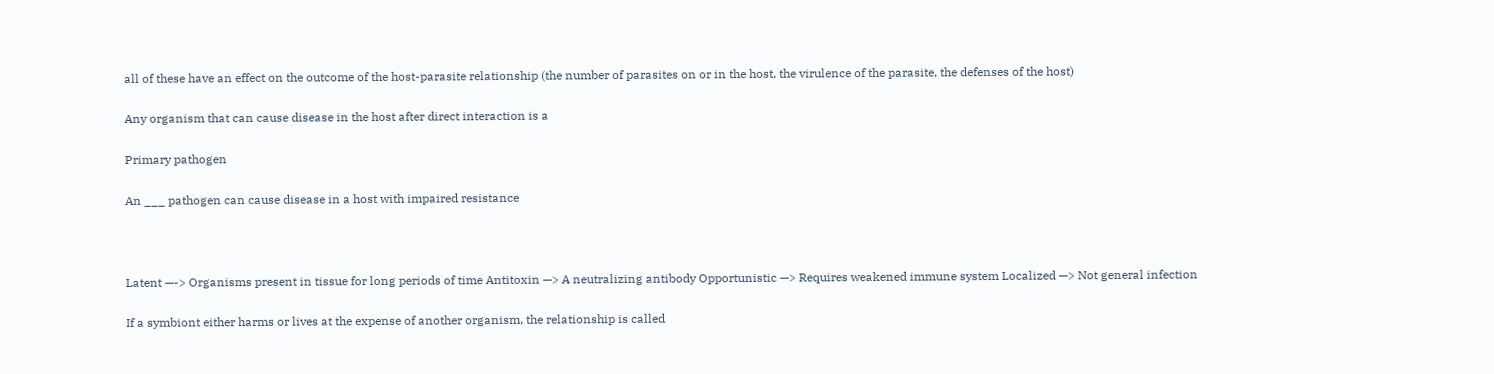all of these have an effect on the outcome of the host-parasite relationship (the number of parasites on or in the host, the virulence of the parasite, the defenses of the host)

Any organism that can cause disease in the host after direct interaction is a

Primary pathogen

An ___ pathogen can cause disease in a host with impaired resistance



Latent —-> Organisms present in tissue for long periods of time Antitoxin —> A neutralizing antibody Opportunistic —> Requires weakened immune system Localized —> Not general infection

If a symbiont either harms or lives at the expense of another organism, the relationship is called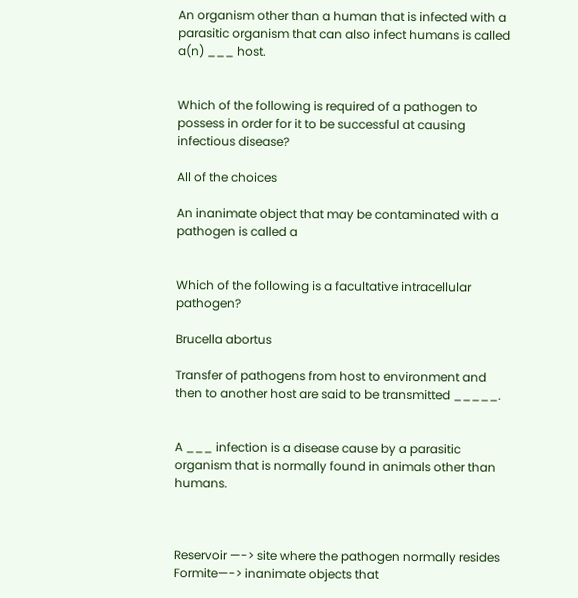An organism other than a human that is infected with a parasitic organism that can also infect humans is called a(n) ___ host.


Which of the following is required of a pathogen to possess in order for it to be successful at causing infectious disease?

All of the choices

An inanimate object that may be contaminated with a pathogen is called a


Which of the following is a facultative intracellular pathogen?

Brucella abortus

Transfer of pathogens from host to environment and then to another host are said to be transmitted _____.


A ___ infection is a disease cause by a parasitic organism that is normally found in animals other than humans.



Reservoir —-> site where the pathogen normally resides Formite—-> inanimate objects that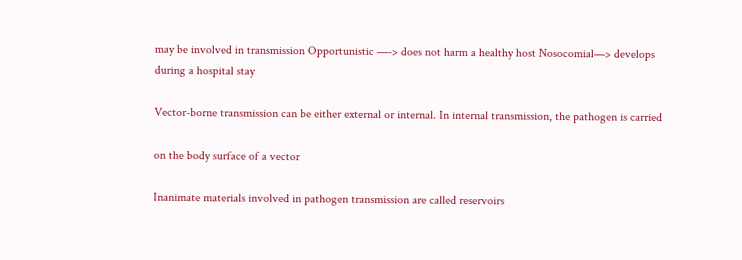may be involved in transmission Opportunistic —-> does not harm a healthy host Nosocomial—> develops during a hospital stay

Vector-borne transmission can be either external or internal. In internal transmission, the pathogen is carried

on the body surface of a vector

Inanimate materials involved in pathogen transmission are called reservoirs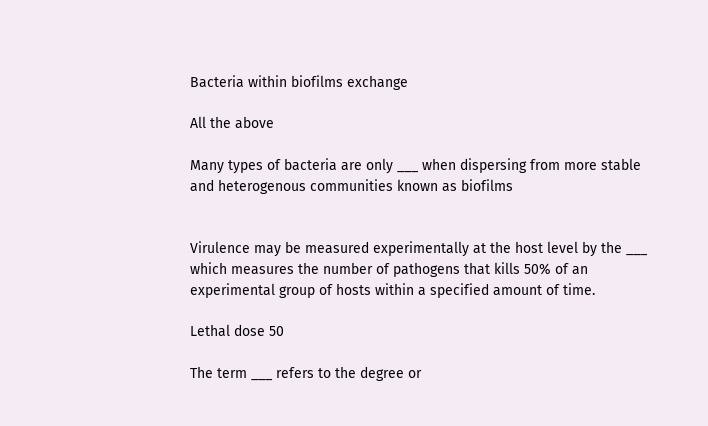Bacteria within biofilms exchange

All the above

Many types of bacteria are only ___ when dispersing from more stable and heterogenous communities known as biofilms


Virulence may be measured experimentally at the host level by the ___ which measures the number of pathogens that kills 50% of an experimental group of hosts within a specified amount of time.

Lethal dose 50

The term ___ refers to the degree or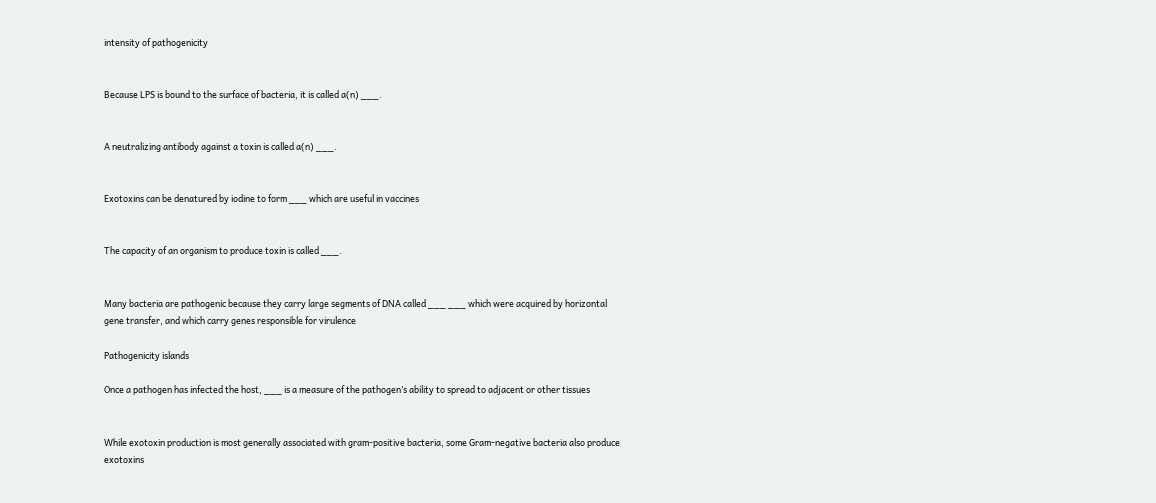intensity of pathogenicity


Because LPS is bound to the surface of bacteria, it is called a(n) ___.


A neutralizing antibody against a toxin is called a(n) ___.


Exotoxins can be denatured by iodine to form ___ which are useful in vaccines


The capacity of an organism to produce toxin is called ___.


Many bacteria are pathogenic because they carry large segments of DNA called ___ ___ which were acquired by horizontal gene transfer, and which carry genes responsible for virulence

Pathogenicity islands

Once a pathogen has infected the host, ___ is a measure of the pathogen’s ability to spread to adjacent or other tissues


While exotoxin production is most generally associated with gram-positive bacteria, some Gram-negative bacteria also produce exotoxins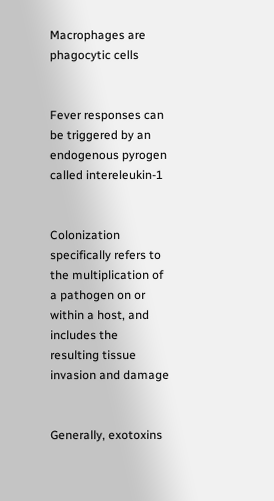Macrophages are phagocytic cells


Fever responses can be triggered by an endogenous pyrogen called intereleukin-1


Colonization specifically refers to the multiplication of a pathogen on or within a host, and includes the resulting tissue invasion and damage


Generally, exotoxins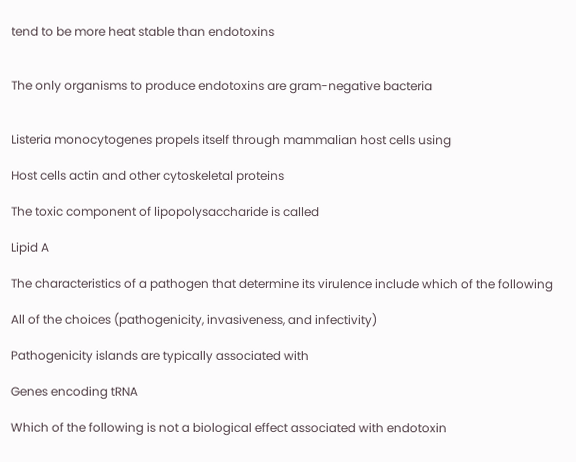tend to be more heat stable than endotoxins


The only organisms to produce endotoxins are gram-negative bacteria


Listeria monocytogenes propels itself through mammalian host cells using

Host cells actin and other cytoskeletal proteins

The toxic component of lipopolysaccharide is called

Lipid A

The characteristics of a pathogen that determine its virulence include which of the following

All of the choices (pathogenicity, invasiveness, and infectivity)

Pathogenicity islands are typically associated with

Genes encoding tRNA

Which of the following is not a biological effect associated with endotoxin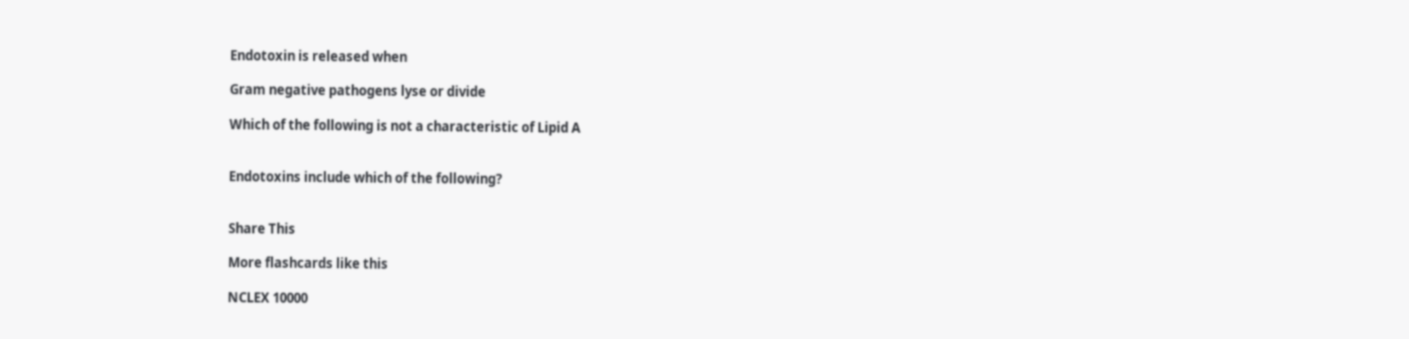Endotoxin is released when

Gram negative pathogens lyse or divide

Which of the following is not a characteristic of Lipid A


Endotoxins include which of the following?


Share This

More flashcards like this

NCLEX 10000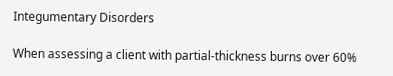Integumentary Disorders

When assessing a client with partial-thickness burns over 60%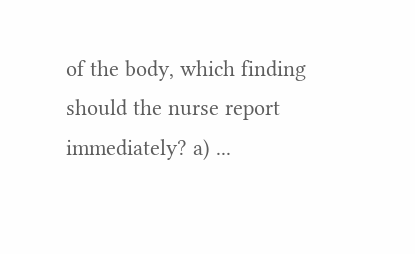of the body, which finding should the nurse report immediately? a) ...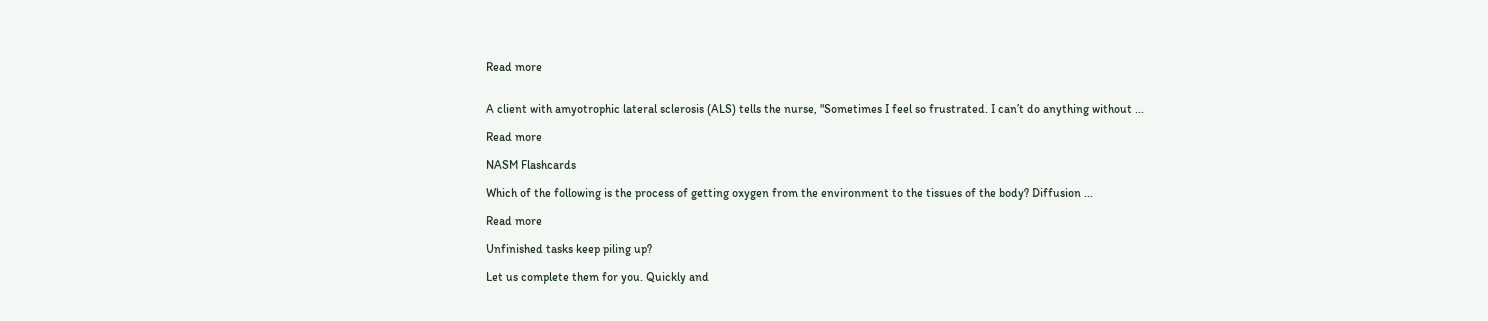Read more


A client with amyotrophic lateral sclerosis (ALS) tells the nurse, "Sometimes I feel so frustrated. I can’t do anything without ...

Read more

NASM Flashcards

Which of the following is the process of getting oxygen from the environment to the tissues of the body? Diffusion ...

Read more

Unfinished tasks keep piling up?

Let us complete them for you. Quickly and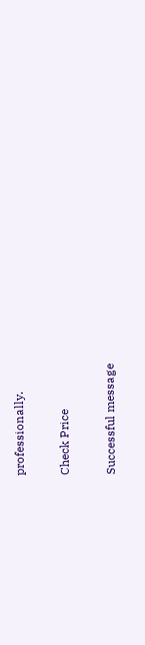professionally.

Check Price

Successful message